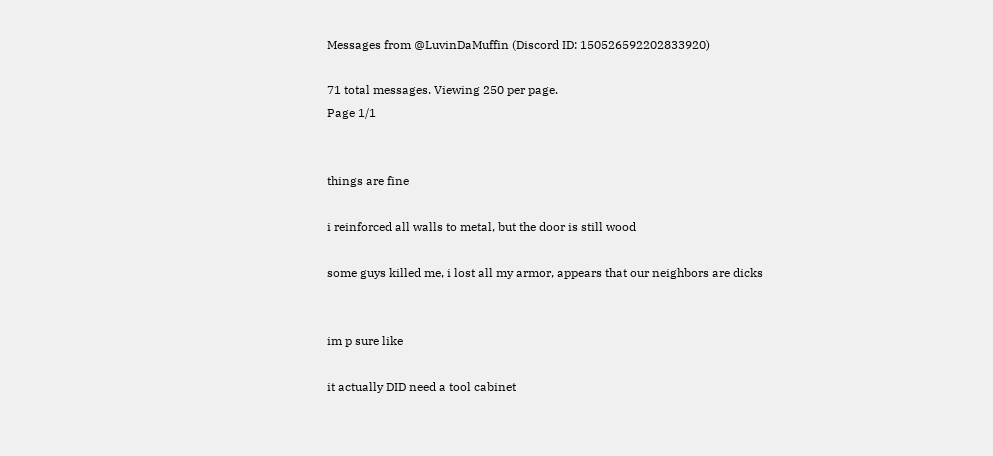Messages from @LuvinDaMuffin (Discord ID: 150526592202833920)

71 total messages. Viewing 250 per page.
Page 1/1


things are fine

i reinforced all walls to metal, but the door is still wood

some guys killed me, i lost all my armor, appears that our neighbors are dicks


im p sure like

it actually DID need a tool cabinet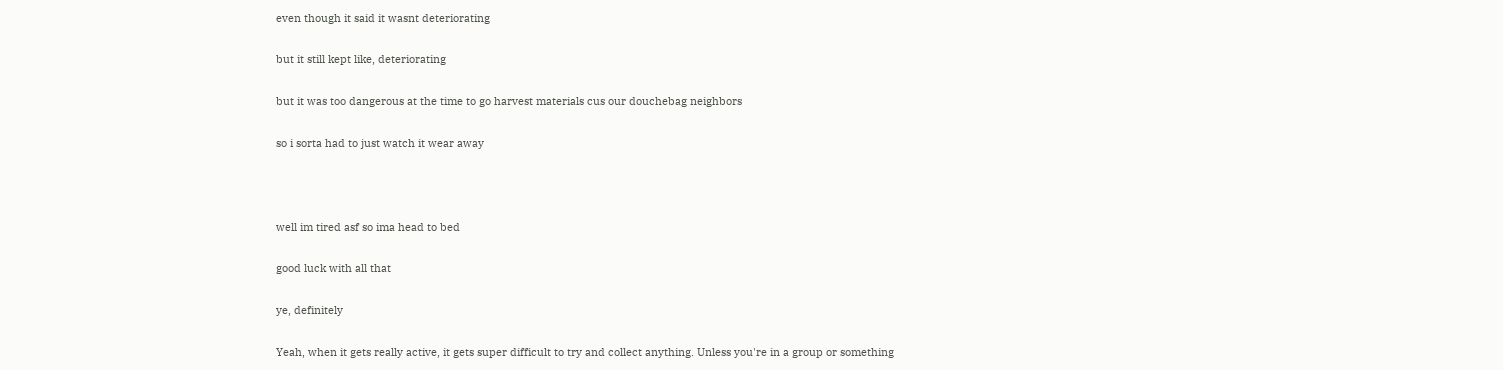even though it said it wasnt deteriorating

but it still kept like, deteriorating

but it was too dangerous at the time to go harvest materials cus our douchebag neighbors

so i sorta had to just watch it wear away



well im tired asf so ima head to bed

good luck with all that

ye, definitely

Yeah, when it gets really active, it gets super difficult to try and collect anything. Unless you're in a group or something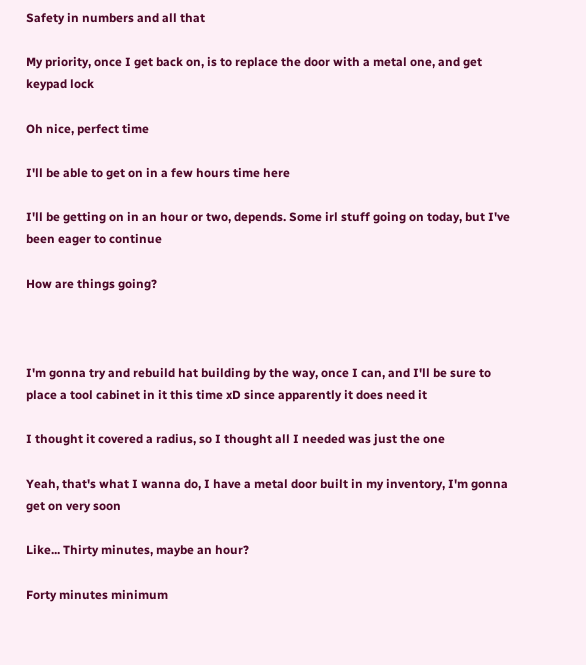Safety in numbers and all that

My priority, once I get back on, is to replace the door with a metal one, and get keypad lock

Oh nice, perfect time

I'll be able to get on in a few hours time here

I'll be getting on in an hour or two, depends. Some irl stuff going on today, but I've been eager to continue

How are things going?



I'm gonna try and rebuild hat building by the way, once I can, and I'll be sure to place a tool cabinet in it this time xD since apparently it does need it

I thought it covered a radius, so I thought all I needed was just the one

Yeah, that's what I wanna do, I have a metal door built in my inventory, I'm gonna get on very soon

Like... Thirty minutes, maybe an hour?

Forty minutes minimum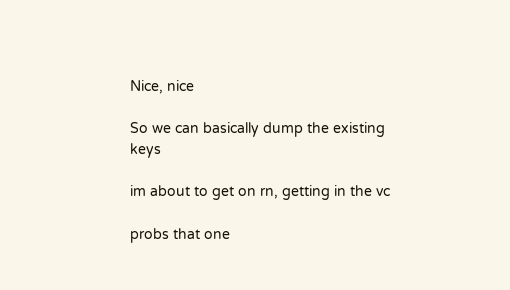Nice, nice

So we can basically dump the existing keys

im about to get on rn, getting in the vc

probs that one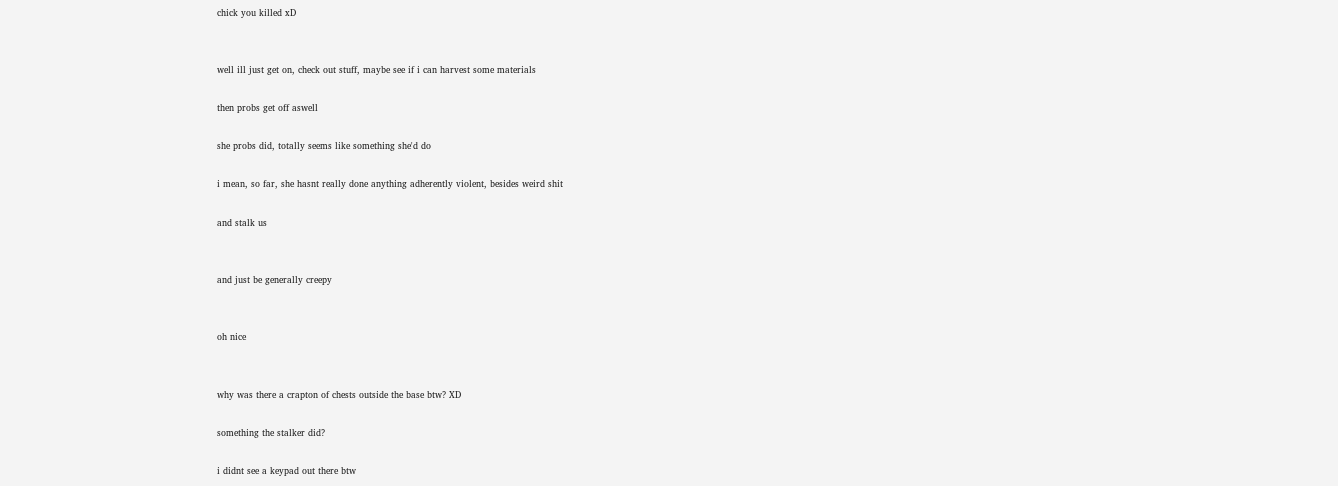chick you killed xD


well ill just get on, check out stuff, maybe see if i can harvest some materials

then probs get off aswell

she probs did, totally seems like something she'd do

i mean, so far, she hasnt really done anything adherently violent, besides weird shit

and stalk us


and just be generally creepy


oh nice


why was there a crapton of chests outside the base btw? XD

something the stalker did?

i didnt see a keypad out there btw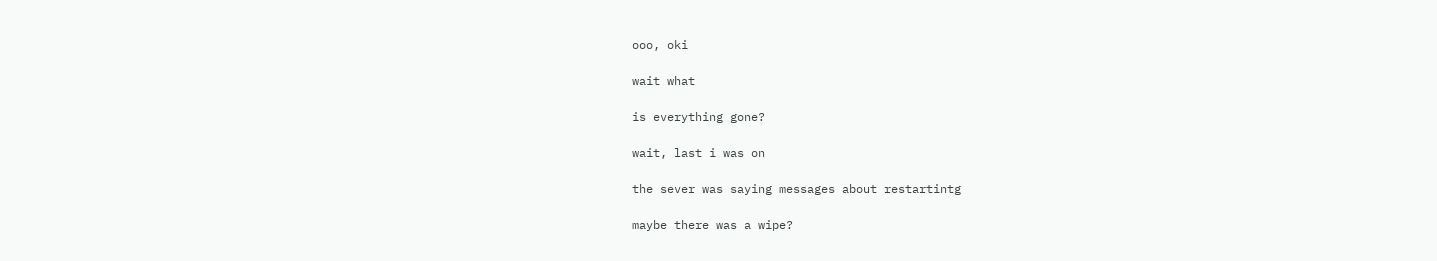ooo, oki

wait what

is everything gone?

wait, last i was on

the sever was saying messages about restartintg

maybe there was a wipe?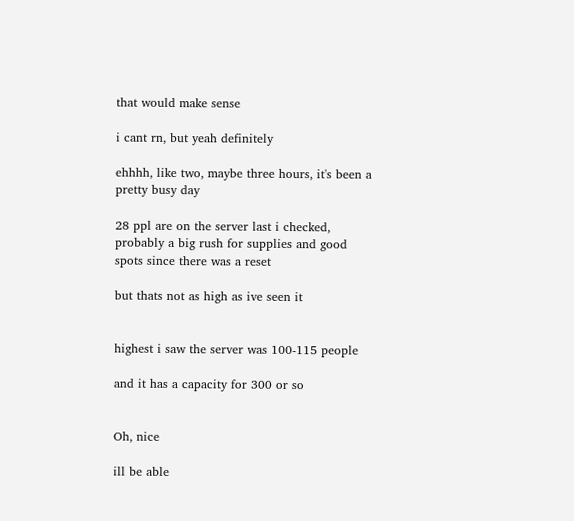that would make sense

i cant rn, but yeah definitely

ehhhh, like two, maybe three hours, it's been a pretty busy day

28 ppl are on the server last i checked, probably a big rush for supplies and good spots since there was a reset

but thats not as high as ive seen it


highest i saw the server was 100-115 people

and it has a capacity for 300 or so


Oh, nice

ill be able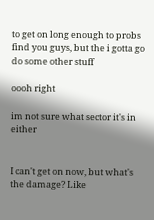to get on long enough to probs find you guys, but the i gotta go do some other stuff

oooh right

im not sure what sector it's in either


I can't get on now, but what's the damage? Like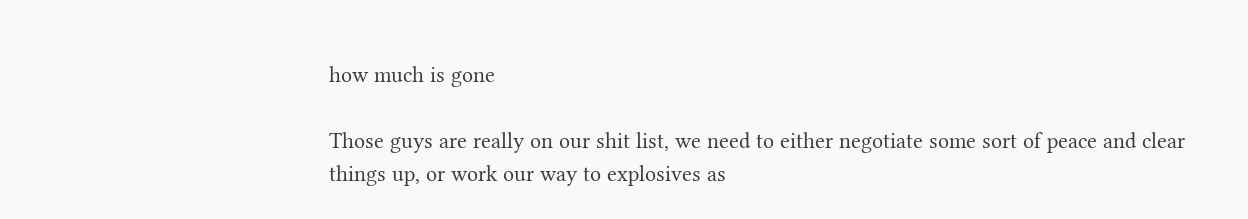how much is gone

Those guys are really on our shit list, we need to either negotiate some sort of peace and clear things up, or work our way to explosives as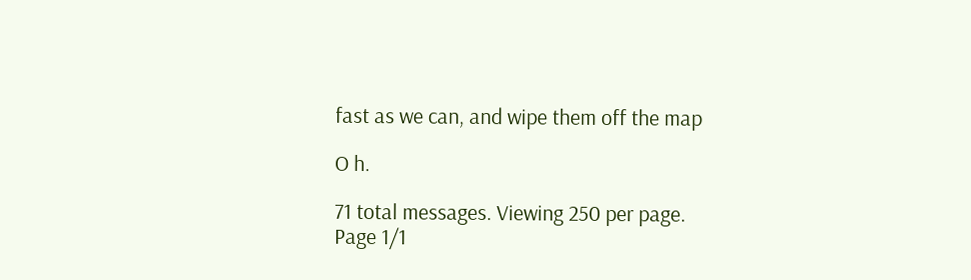fast as we can, and wipe them off the map

O h.

71 total messages. Viewing 250 per page.
Page 1/1